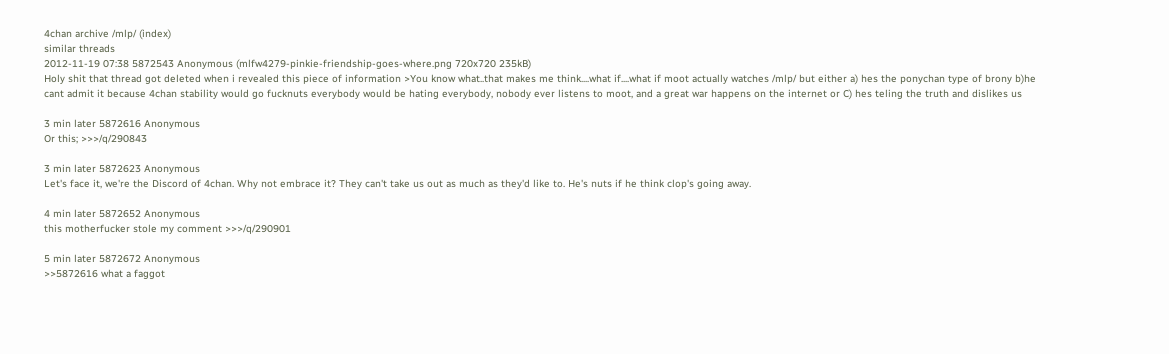4chan archive /mlp/ (index)
similar threads
2012-11-19 07:38 5872543 Anonymous (mlfw4279-pinkie-friendship-goes-where.png 720x720 235kB)
Holy shit that thread got deleted when i revealed this piece of information >You know what..that makes me think....what if....what if moot actually watches /mlp/ but either a) hes the ponychan type of brony b)he cant admit it because 4chan stability would go fucknuts everybody would be hating everybody, nobody ever listens to moot, and a great war happens on the internet or C) hes teling the truth and dislikes us

3 min later 5872616 Anonymous
Or this; >>>/q/290843

3 min later 5872623 Anonymous
Let's face it, we're the Discord of 4chan. Why not embrace it? They can't take us out as much as they'd like to. He's nuts if he think clop's going away.

4 min later 5872652 Anonymous
this motherfucker stole my comment >>>/q/290901

5 min later 5872672 Anonymous
>>5872616 what a faggot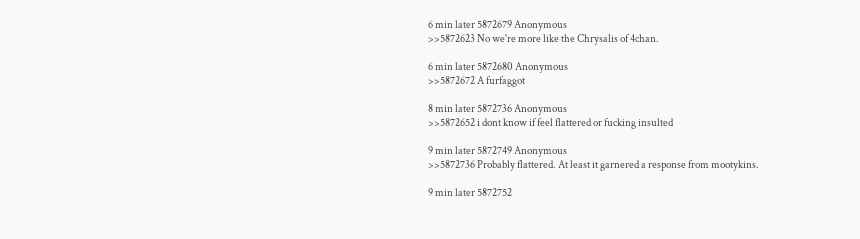6 min later 5872679 Anonymous
>>5872623 No we're more like the Chrysalis of 4chan.

6 min later 5872680 Anonymous
>>5872672 A furfaggot

8 min later 5872736 Anonymous
>>5872652 i dont know if feel flattered or fucking insulted

9 min later 5872749 Anonymous
>>5872736 Probably flattered. At least it garnered a response from mootykins.

9 min later 5872752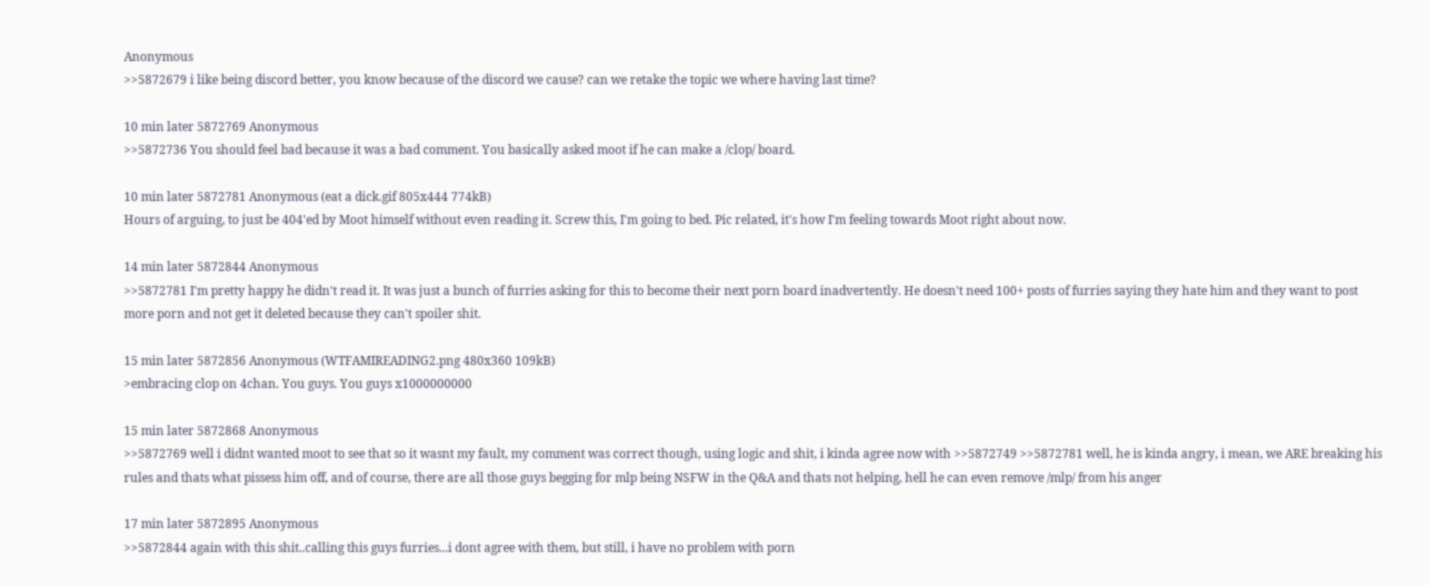Anonymous
>>5872679 i like being discord better, you know because of the discord we cause? can we retake the topic we where having last time?

10 min later 5872769 Anonymous
>>5872736 You should feel bad because it was a bad comment. You basically asked moot if he can make a /clop/ board.

10 min later 5872781 Anonymous (eat a dick.gif 805x444 774kB)
Hours of arguing, to just be 404'ed by Moot himself without even reading it. Screw this, I'm going to bed. Pic related, it's how I'm feeling towards Moot right about now.

14 min later 5872844 Anonymous
>>5872781 I'm pretty happy he didn't read it. It was just a bunch of furries asking for this to become their next porn board inadvertently. He doesn't need 100+ posts of furries saying they hate him and they want to post more porn and not get it deleted because they can't spoiler shit.

15 min later 5872856 Anonymous (WTFAMIREADING2.png 480x360 109kB)
>embracing clop on 4chan. You guys. You guys x1000000000

15 min later 5872868 Anonymous
>>5872769 well i didnt wanted moot to see that so it wasnt my fault, my comment was correct though, using logic and shit, i kinda agree now with >>5872749 >>5872781 well, he is kinda angry, i mean, we ARE breaking his rules and thats what pissess him off, and of course, there are all those guys begging for mlp being NSFW in the Q&A and thats not helping, hell he can even remove /mlp/ from his anger

17 min later 5872895 Anonymous
>>5872844 again with this shit..calling this guys furries...i dont agree with them, but still, i have no problem with porn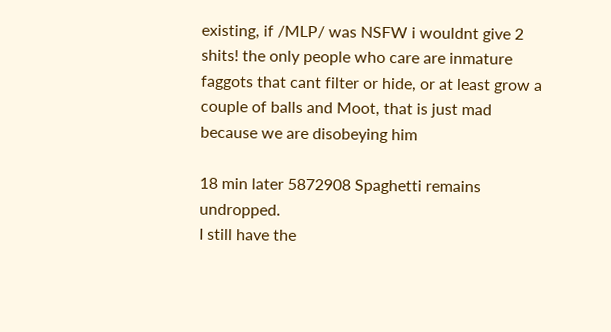existing, if /MLP/ was NSFW i wouldnt give 2 shits! the only people who care are inmature faggots that cant filter or hide, or at least grow a couple of balls and Moot, that is just mad because we are disobeying him

18 min later 5872908 Spaghetti remains undropped.
I still have the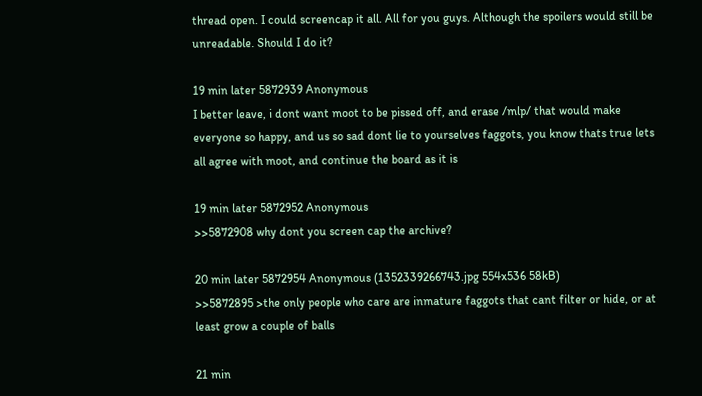thread open. I could screencap it all. All for you guys. Although the spoilers would still be unreadable. Should I do it?

19 min later 5872939 Anonymous
I better leave, i dont want moot to be pissed off, and erase /mlp/ that would make everyone so happy, and us so sad dont lie to yourselves faggots, you know thats true lets all agree with moot, and continue the board as it is

19 min later 5872952 Anonymous
>>5872908 why dont you screen cap the archive?

20 min later 5872954 Anonymous (1352339266743.jpg 554x536 58kB)
>>5872895 >the only people who care are inmature faggots that cant filter or hide, or at least grow a couple of balls

21 min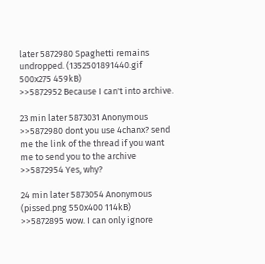later 5872980 Spaghetti remains undropped. (1352501891440.gif 500x275 459kB)
>>5872952 Because I can't into archive.

23 min later 5873031 Anonymous
>>5872980 dont you use 4chanx? send me the link of the thread if you want me to send you to the archive >>5872954 Yes, why?

24 min later 5873054 Anonymous (pissed.png 550x400 114kB)
>>5872895 wow. I can only ignore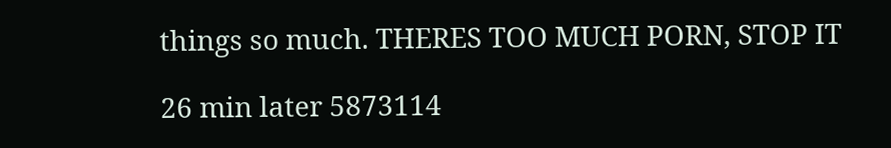things so much. THERES TOO MUCH PORN, STOP IT

26 min later 5873114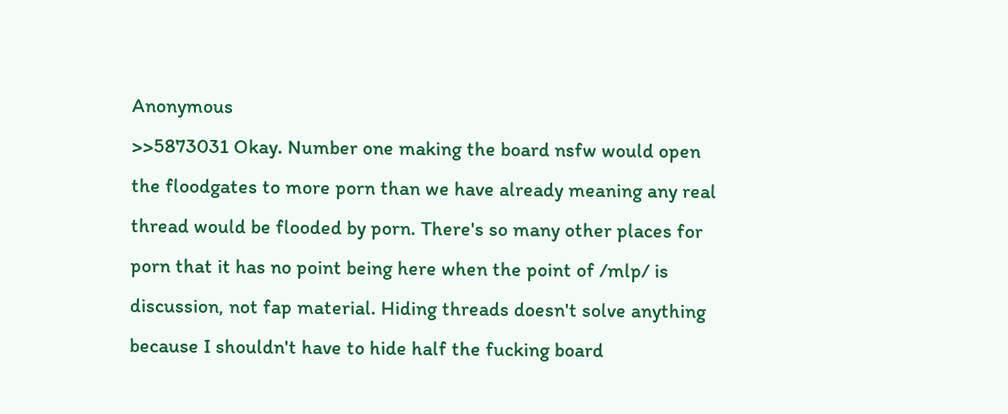Anonymous
>>5873031 Okay. Number one making the board nsfw would open the floodgates to more porn than we have already meaning any real thread would be flooded by porn. There's so many other places for porn that it has no point being here when the point of /mlp/ is discussion, not fap material. Hiding threads doesn't solve anything because I shouldn't have to hide half the fucking board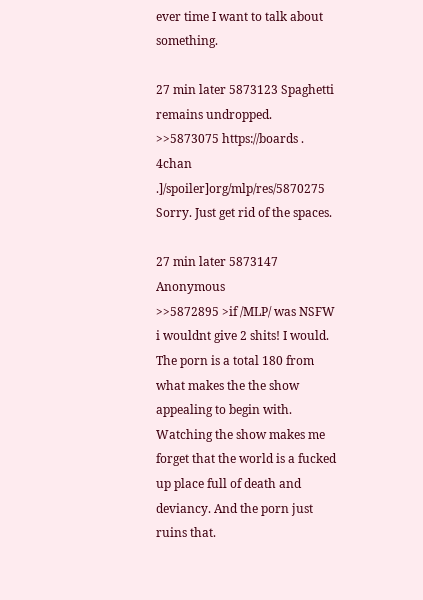ever time I want to talk about something.

27 min later 5873123 Spaghetti remains undropped.
>>5873075 https://boards . 4chan .]/spoiler]org/mlp/res/5870275 Sorry. Just get rid of the spaces.

27 min later 5873147 Anonymous
>>5872895 >if /MLP/ was NSFW i wouldnt give 2 shits! I would. The porn is a total 180 from what makes the the show appealing to begin with. Watching the show makes me forget that the world is a fucked up place full of death and deviancy. And the porn just ruins that.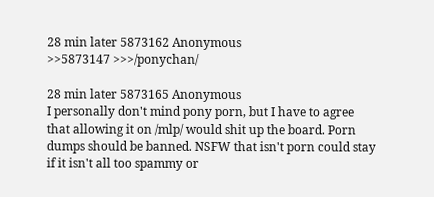28 min later 5873162 Anonymous
>>5873147 >>>/ponychan/

28 min later 5873165 Anonymous
I personally don't mind pony porn, but I have to agree that allowing it on /mlp/ would shit up the board. Porn dumps should be banned. NSFW that isn't porn could stay if it isn't all too spammy or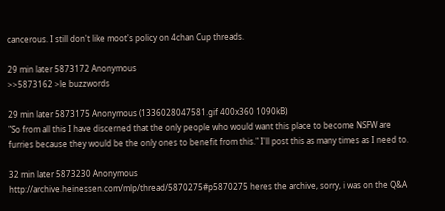cancerous. I still don't like moot's policy on 4chan Cup threads.

29 min later 5873172 Anonymous
>>5873162 >le buzzwords

29 min later 5873175 Anonymous (1336028047581.gif 400x360 1090kB)
"So from all this I have discerned that the only people who would want this place to become NSFW are furries because they would be the only ones to benefit from this." I'll post this as many times as I need to.

32 min later 5873230 Anonymous
http://archive.heinessen.com/mlp/thread/5870275#p5870275 heres the archive, sorry, i was on the Q&A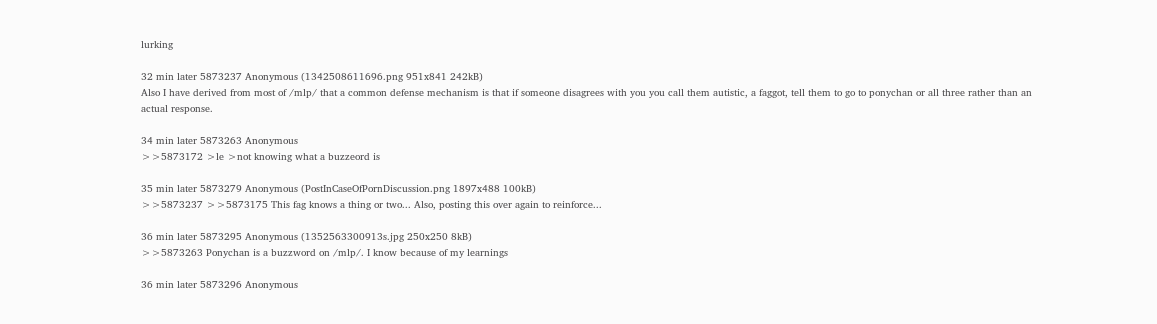lurking

32 min later 5873237 Anonymous (1342508611696.png 951x841 242kB)
Also I have derived from most of /mlp/ that a common defense mechanism is that if someone disagrees with you you call them autistic, a faggot, tell them to go to ponychan or all three rather than an actual response.

34 min later 5873263 Anonymous
>>5873172 >le >not knowing what a buzzeord is

35 min later 5873279 Anonymous (PostInCaseOfPornDiscussion.png 1897x488 100kB)
>>5873237 >>5873175 This fag knows a thing or two... Also, posting this over again to reinforce...

36 min later 5873295 Anonymous (1352563300913s.jpg 250x250 8kB)
>>5873263 Ponychan is a buzzword on /mlp/. I know because of my learnings

36 min later 5873296 Anonymous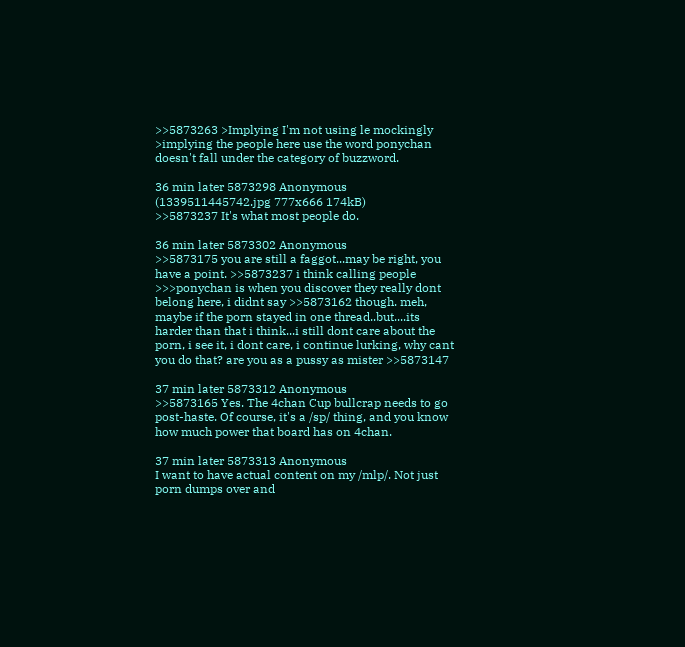>>5873263 >Implying I'm not using le mockingly >implying the people here use the word ponychan doesn't fall under the category of buzzword.

36 min later 5873298 Anonymous (1339511445742.jpg 777x666 174kB)
>>5873237 It's what most people do.

36 min later 5873302 Anonymous
>>5873175 you are still a faggot...may be right, you have a point. >>5873237 i think calling people >>>ponychan is when you discover they really dont belong here, i didnt say >>5873162 though. meh, maybe if the porn stayed in one thread..but....its harder than that i think...i still dont care about the porn, i see it, i dont care, i continue lurking, why cant you do that? are you as a pussy as mister >>5873147

37 min later 5873312 Anonymous
>>5873165 Yes. The 4chan Cup bullcrap needs to go post-haste. Of course, it's a /sp/ thing, and you know how much power that board has on 4chan.

37 min later 5873313 Anonymous
I want to have actual content on my /mlp/. Not just porn dumps over and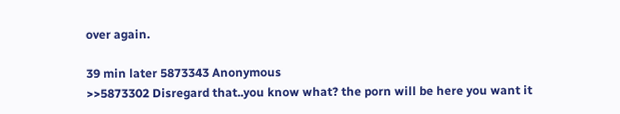over again.

39 min later 5873343 Anonymous
>>5873302 Disregard that..you know what? the porn will be here you want it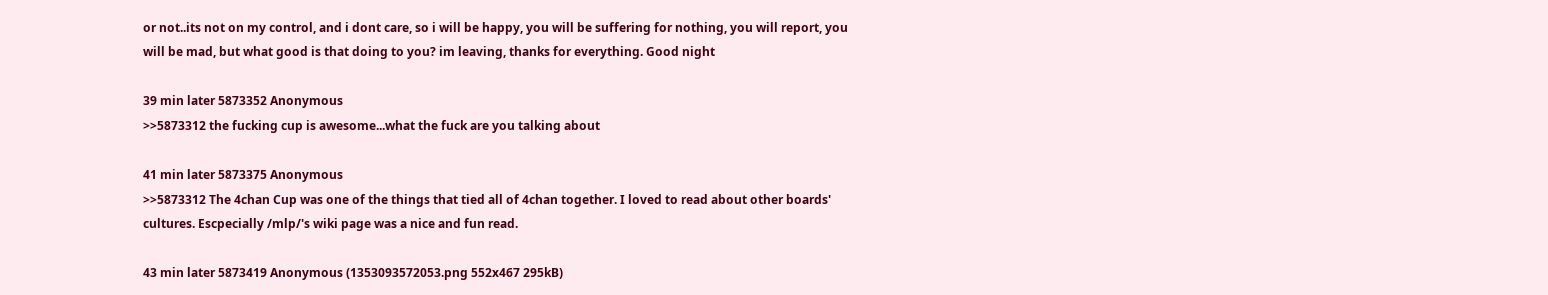or not..its not on my control, and i dont care, so i will be happy, you will be suffering for nothing, you will report, you will be mad, but what good is that doing to you? im leaving, thanks for everything. Good night

39 min later 5873352 Anonymous
>>5873312 the fucking cup is awesome...what the fuck are you talking about

41 min later 5873375 Anonymous
>>5873312 The 4chan Cup was one of the things that tied all of 4chan together. I loved to read about other boards' cultures. Escpecially /mlp/'s wiki page was a nice and fun read.

43 min later 5873419 Anonymous (1353093572053.png 552x467 295kB)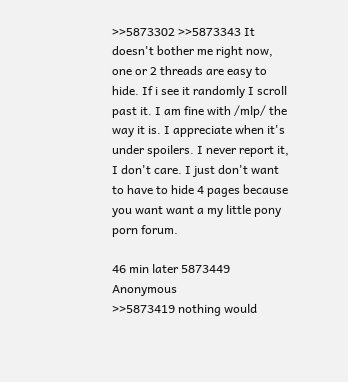>>5873302 >>5873343 It doesn't bother me right now, one or 2 threads are easy to hide. If i see it randomly I scroll past it. I am fine with /mlp/ the way it is. I appreciate when it's under spoilers. I never report it, I don't care. I just don't want to have to hide 4 pages because you want want a my little pony porn forum.

46 min later 5873449 Anonymous
>>5873419 nothing would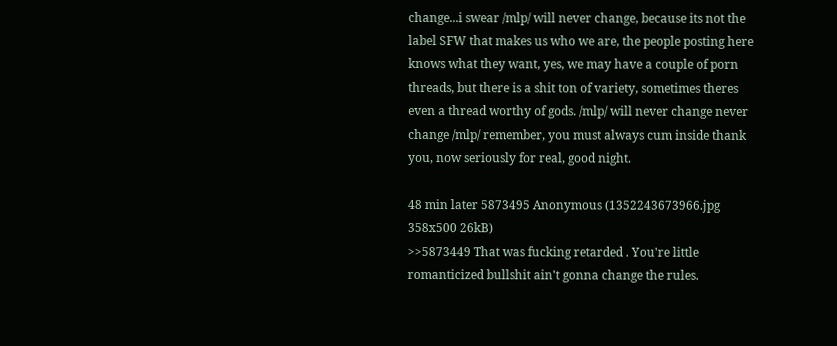change...i swear /mlp/ will never change, because its not the label SFW that makes us who we are, the people posting here knows what they want, yes, we may have a couple of porn threads, but there is a shit ton of variety, sometimes theres even a thread worthy of gods. /mlp/ will never change never change /mlp/ remember, you must always cum inside thank you, now seriously for real, good night.

48 min later 5873495 Anonymous (1352243673966.jpg 358x500 26kB)
>>5873449 That was fucking retarded . You're little romanticized bullshit ain't gonna change the rules.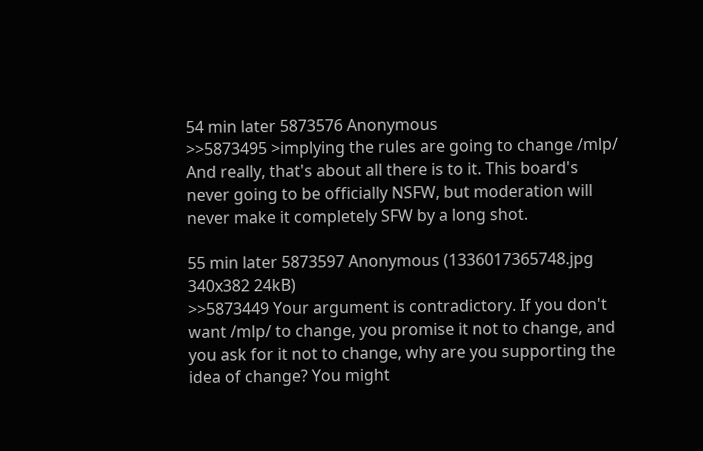54 min later 5873576 Anonymous
>>5873495 >implying the rules are going to change /mlp/ And really, that's about all there is to it. This board's never going to be officially NSFW, but moderation will never make it completely SFW by a long shot.

55 min later 5873597 Anonymous (1336017365748.jpg 340x382 24kB)
>>5873449 Your argument is contradictory. If you don't want /mlp/ to change, you promise it not to change, and you ask for it not to change, why are you supporting the idea of change? You might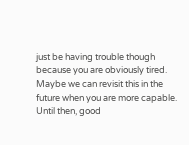just be having trouble though because you are obviously tired. Maybe we can revisit this in the future when you are more capable. Until then, good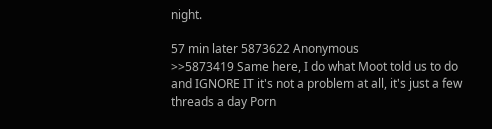night.

57 min later 5873622 Anonymous
>>5873419 Same here, I do what Moot told us to do and IGNORE IT it's not a problem at all, it's just a few threads a day Porn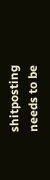shitposting needs to be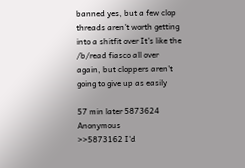banned yes, but a few clop threads aren't worth getting into a shitfit over It's like the /b/read fiasco all over again, but cloppers aren't going to give up as easily

57 min later 5873624 Anonymous
>>5873162 I'd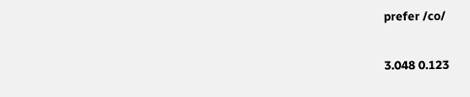prefer /co/

3.048 0.123